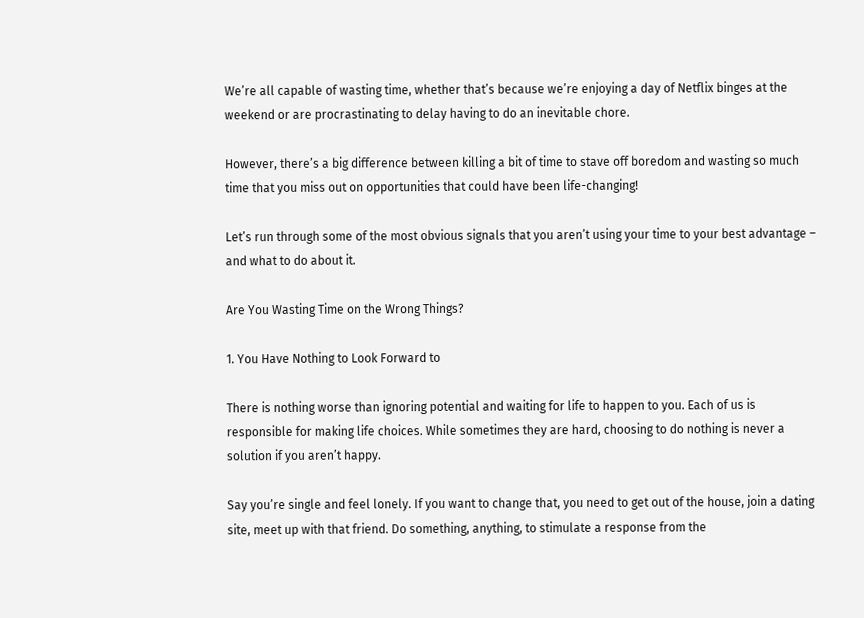We’re all capable of wasting time, whether that’s because we’re enjoying a day of Netflix binges at the weekend or are procrastinating to delay having to do an inevitable chore.

However, there’s a big difference between killing a bit of time to stave off boredom and wasting so much time that you miss out on opportunities that could have been life-changing!

Let’s run through some of the most obvious signals that you aren’t using your time to your best advantage – and what to do about it.

Are You Wasting Time on the Wrong Things?

1. You Have Nothing to Look Forward to

There is nothing worse than ignoring potential and waiting for life to happen to you. Each of us is responsible for making life choices. While sometimes they are hard, choosing to do nothing is never a solution if you aren’t happy.

Say you’re single and feel lonely. If you want to change that, you need to get out of the house, join a dating site, meet up with that friend. Do something, anything, to stimulate a response from the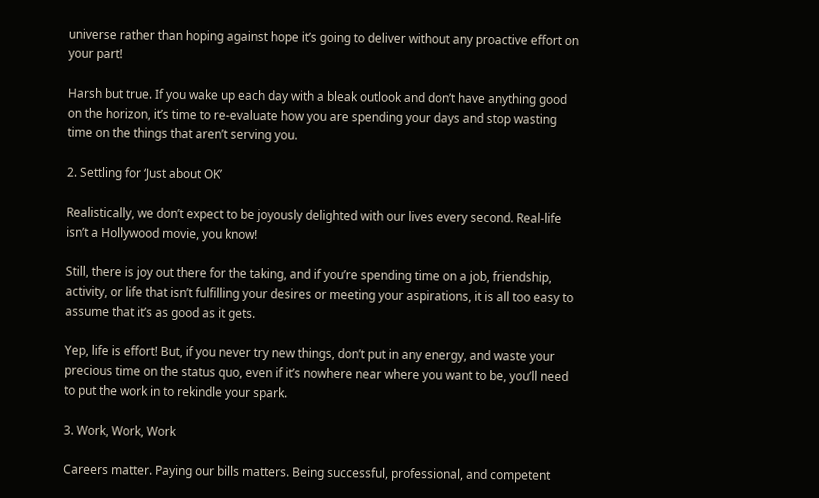universe rather than hoping against hope it’s going to deliver without any proactive effort on your part!

Harsh but true. If you wake up each day with a bleak outlook and don’t have anything good on the horizon, it’s time to re-evaluate how you are spending your days and stop wasting time on the things that aren’t serving you.

2. Settling for ‘Just about OK’

Realistically, we don’t expect to be joyously delighted with our lives every second. Real-life isn’t a Hollywood movie, you know!

Still, there is joy out there for the taking, and if you’re spending time on a job, friendship, activity, or life that isn’t fulfilling your desires or meeting your aspirations, it is all too easy to assume that it’s as good as it gets.

Yep, life is effort! But, if you never try new things, don’t put in any energy, and waste your precious time on the status quo, even if it’s nowhere near where you want to be, you’ll need to put the work in to rekindle your spark.

3. Work, Work, Work

Careers matter. Paying our bills matters. Being successful, professional, and competent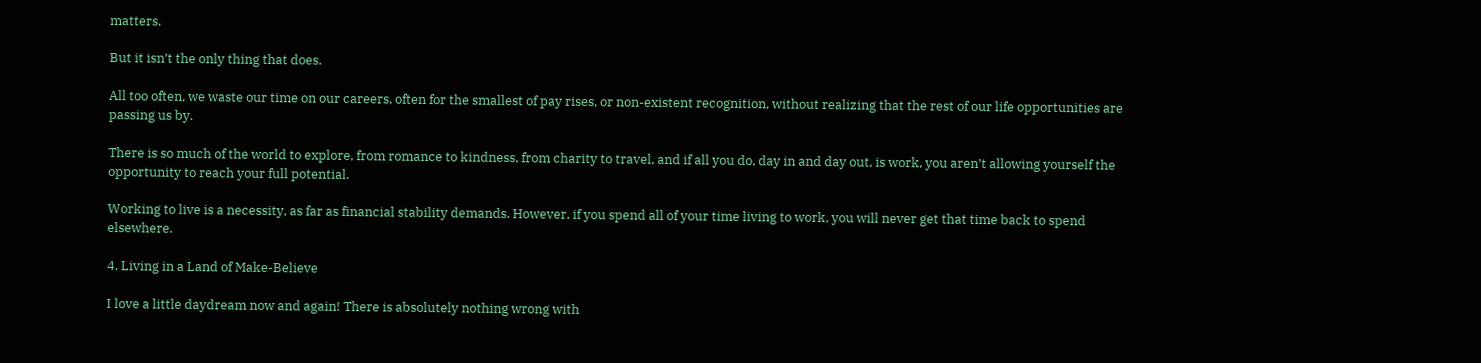matters.

But it isn’t the only thing that does.

All too often, we waste our time on our careers, often for the smallest of pay rises, or non-existent recognition, without realizing that the rest of our life opportunities are passing us by.

There is so much of the world to explore, from romance to kindness, from charity to travel, and if all you do, day in and day out, is work, you aren’t allowing yourself the opportunity to reach your full potential.

Working to live is a necessity, as far as financial stability demands. However, if you spend all of your time living to work, you will never get that time back to spend elsewhere.

4. Living in a Land of Make-Believe

I love a little daydream now and again! There is absolutely nothing wrong with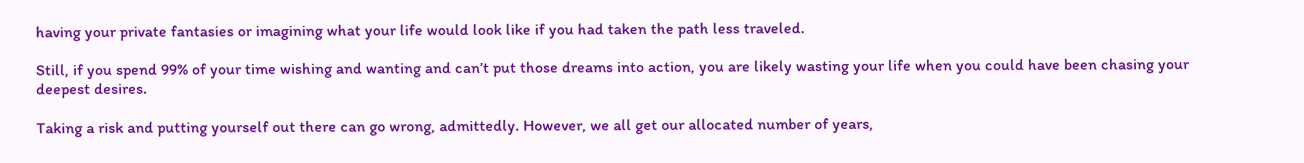having your private fantasies or imagining what your life would look like if you had taken the path less traveled.

Still, if you spend 99% of your time wishing and wanting and can’t put those dreams into action, you are likely wasting your life when you could have been chasing your deepest desires.

Taking a risk and putting yourself out there can go wrong, admittedly. However, we all get our allocated number of years,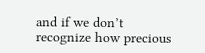and if we don’t recognize how precious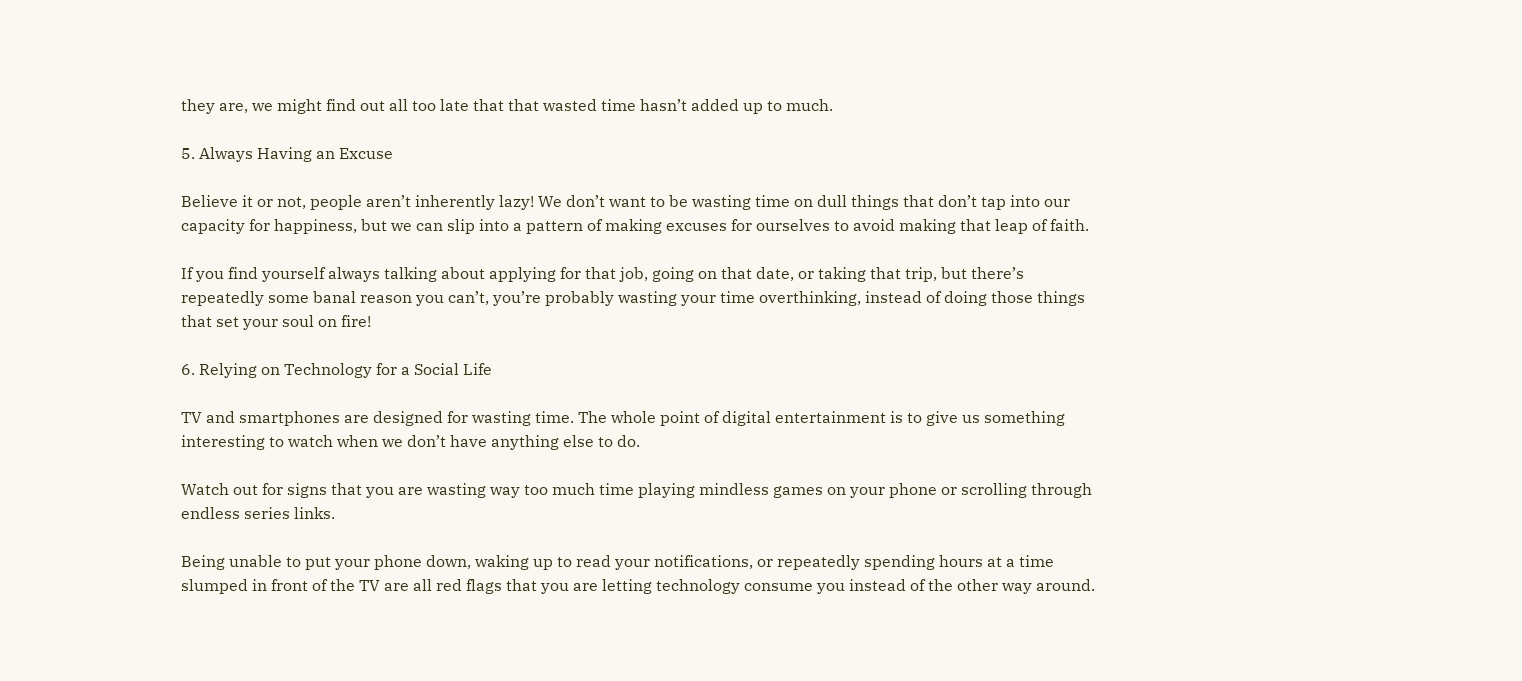they are, we might find out all too late that that wasted time hasn’t added up to much.

5. Always Having an Excuse

Believe it or not, people aren’t inherently lazy! We don’t want to be wasting time on dull things that don’t tap into our capacity for happiness, but we can slip into a pattern of making excuses for ourselves to avoid making that leap of faith.

If you find yourself always talking about applying for that job, going on that date, or taking that trip, but there’s repeatedly some banal reason you can’t, you’re probably wasting your time overthinking, instead of doing those things that set your soul on fire!

6. Relying on Technology for a Social Life

TV and smartphones are designed for wasting time. The whole point of digital entertainment is to give us something interesting to watch when we don’t have anything else to do.

Watch out for signs that you are wasting way too much time playing mindless games on your phone or scrolling through endless series links.

Being unable to put your phone down, waking up to read your notifications, or repeatedly spending hours at a time slumped in front of the TV are all red flags that you are letting technology consume you instead of the other way around.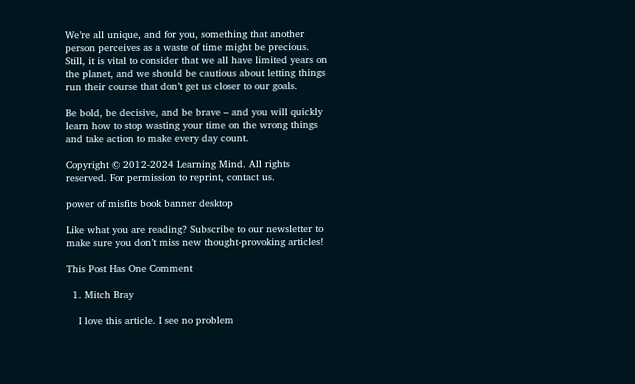We’re all unique, and for you, something that another person perceives as a waste of time might be precious. Still, it is vital to consider that we all have limited years on the planet, and we should be cautious about letting things run their course that don’t get us closer to our goals.

Be bold, be decisive, and be brave – and you will quickly learn how to stop wasting your time on the wrong things and take action to make every day count.

Copyright © 2012-2024 Learning Mind. All rights reserved. For permission to reprint, contact us.

power of misfits book banner desktop

Like what you are reading? Subscribe to our newsletter to make sure you don’t miss new thought-provoking articles!

This Post Has One Comment

  1. Mitch Bray

    I love this article. I see no problem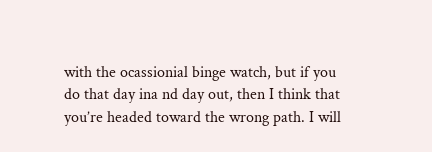with the ocassionial binge watch, but if you do that day ina nd day out, then I think that you’re headed toward the wrong path. I will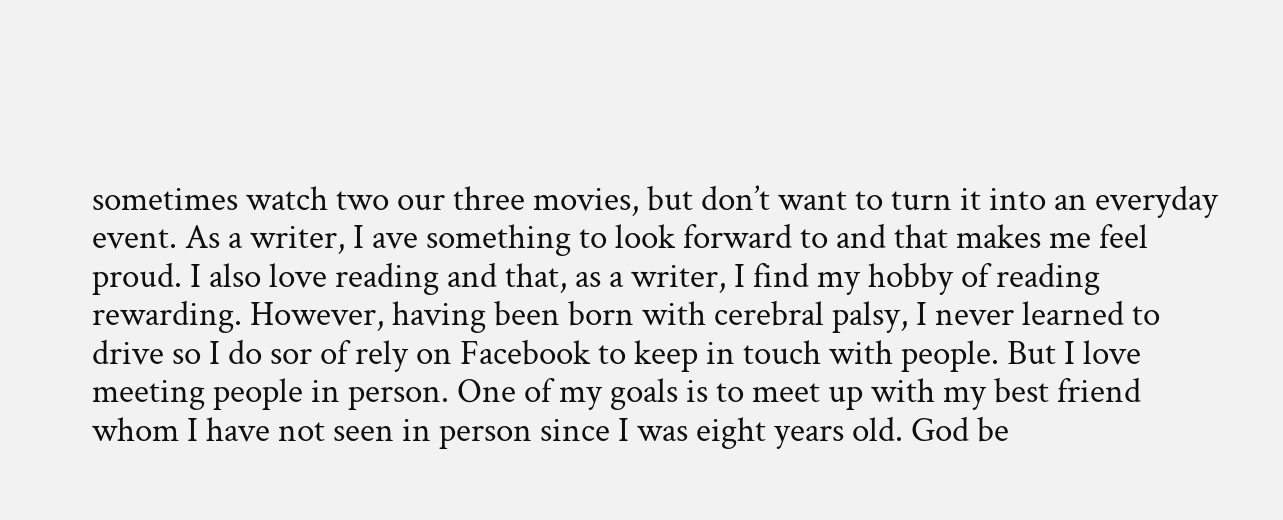sometimes watch two our three movies, but don’t want to turn it into an everyday event. As a writer, I ave something to look forward to and that makes me feel proud. I also love reading and that, as a writer, I find my hobby of reading rewarding. However, having been born with cerebral palsy, I never learned to drive so I do sor of rely on Facebook to keep in touch with people. But I love meeting people in person. One of my goals is to meet up with my best friend whom I have not seen in person since I was eight years old. God be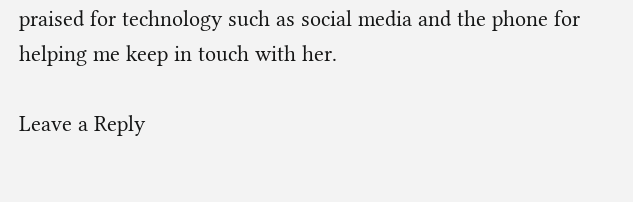praised for technology such as social media and the phone for helping me keep in touch with her.

Leave a Reply